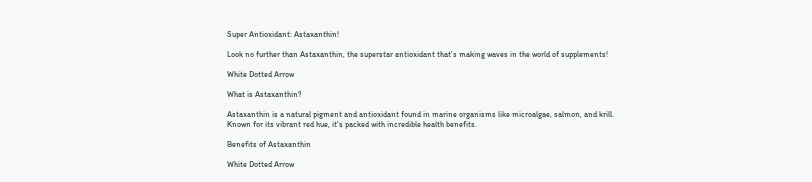Super Antioxidant: Astaxanthin!

Look no further than Astaxanthin, the superstar antioxidant that's making waves in the world of supplements!

White Dotted Arrow

What is Astaxanthin?

Astaxanthin is a natural pigment and antioxidant found in marine organisms like microalgae, salmon, and krill. Known for its vibrant red hue, it's packed with incredible health benefits.

Benefits of Astaxanthin

White Dotted Arrow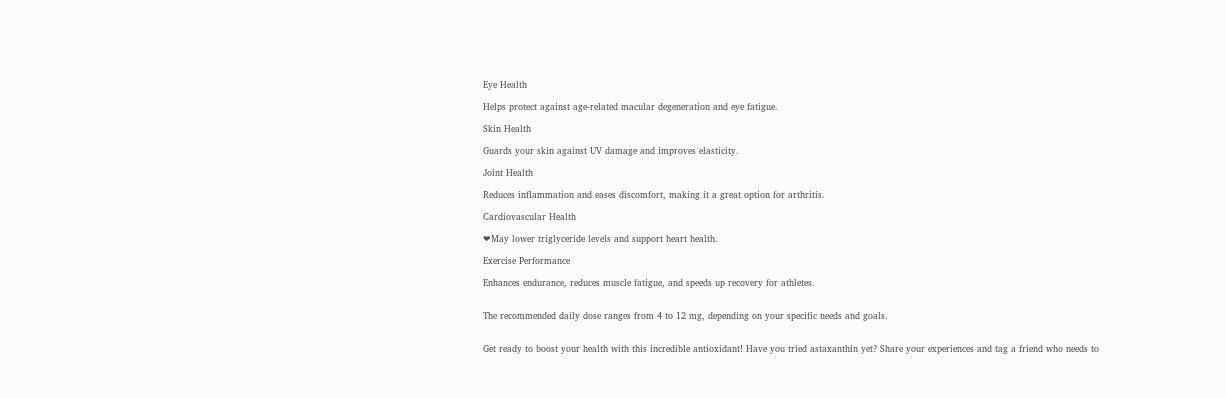Eye Health

Helps protect against age-related macular degeneration and eye fatigue.

Skin Health

Guards your skin against UV damage and improves elasticity.

Joint Health

Reduces inflammation and eases discomfort, making it a great option for arthritis.

Cardiovascular Health

❤May lower triglyceride levels and support heart health.

Exercise Performance

Enhances endurance, reduces muscle fatigue, and speeds up recovery for athletes.


The recommended daily dose ranges from 4 to 12 mg, depending on your specific needs and goals.


Get ready to boost your health with this incredible antioxidant! Have you tried astaxanthin yet? Share your experiences and tag a friend who needs to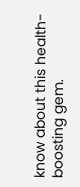know about this health-boosting gem.